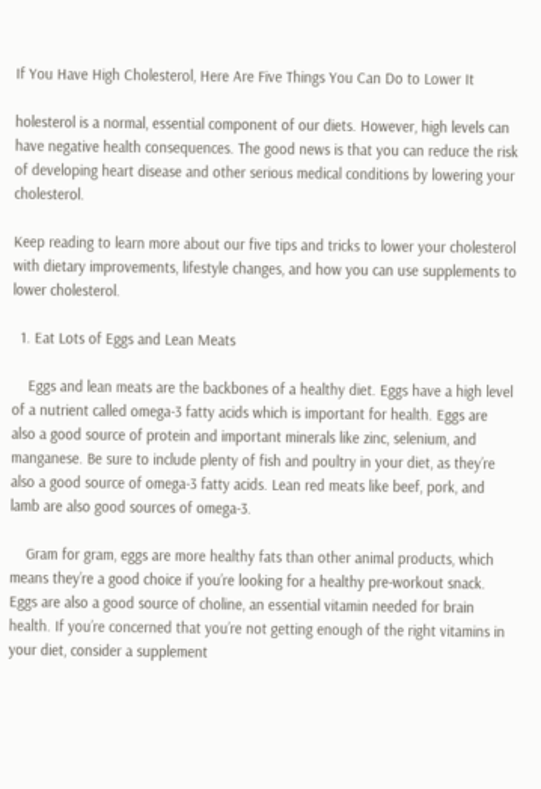If You Have High Cholesterol, Here Are Five Things You Can Do to Lower It

holesterol is a normal, essential component of our diets. However, high levels can have negative health consequences. The good news is that you can reduce the risk of developing heart disease and other serious medical conditions by lowering your cholesterol.

Keep reading to learn more about our five tips and tricks to lower your cholesterol with dietary improvements, lifestyle changes, and how you can use supplements to lower cholesterol.

  1. Eat Lots of Eggs and Lean Meats

    Eggs and lean meats are the backbones of a healthy diet. Eggs have a high level of a nutrient called omega-3 fatty acids which is important for health. Eggs are also a good source of protein and important minerals like zinc, selenium, and manganese. Be sure to include plenty of fish and poultry in your diet, as they’re also a good source of omega-3 fatty acids. Lean red meats like beef, pork, and lamb are also good sources of omega-3.

    Gram for gram, eggs are more healthy fats than other animal products, which means they’re a good choice if you’re looking for a healthy pre-workout snack. Eggs are also a good source of choline, an essential vitamin needed for brain health. If you’re concerned that you’re not getting enough of the right vitamins in your diet, consider a supplement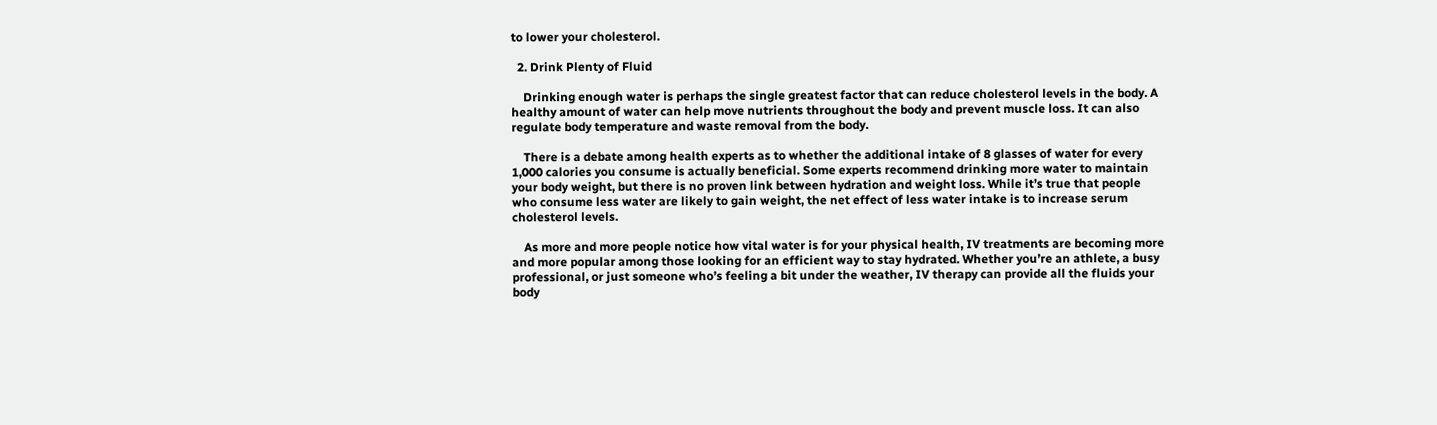to lower your cholesterol.

  2. Drink Plenty of Fluid

    Drinking enough water is perhaps the single greatest factor that can reduce cholesterol levels in the body. A healthy amount of water can help move nutrients throughout the body and prevent muscle loss. It can also regulate body temperature and waste removal from the body.

    There is a debate among health experts as to whether the additional intake of 8 glasses of water for every 1,000 calories you consume is actually beneficial. Some experts recommend drinking more water to maintain your body weight, but there is no proven link between hydration and weight loss. While it’s true that people who consume less water are likely to gain weight, the net effect of less water intake is to increase serum cholesterol levels.

    As more and more people notice how vital water is for your physical health, IV treatments are becoming more and more popular among those looking for an efficient way to stay hydrated. Whether you’re an athlete, a busy professional, or just someone who’s feeling a bit under the weather, IV therapy can provide all the fluids your body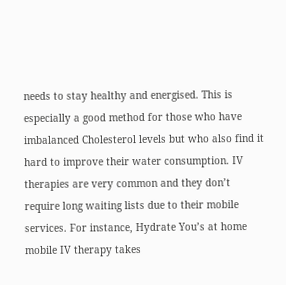needs to stay healthy and energised. This is especially a good method for those who have imbalanced Cholesterol levels but who also find it hard to improve their water consumption. IV therapies are very common and they don’t require long waiting lists due to their mobile services. For instance, Hydrate You’s at home mobile IV therapy takes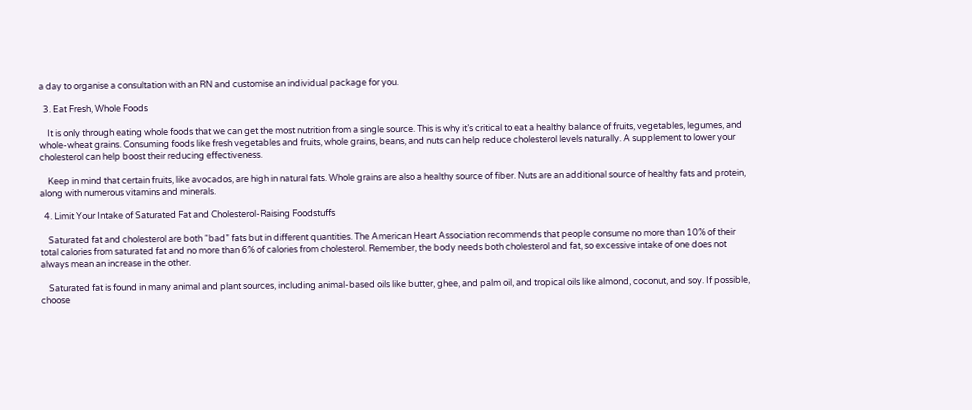a day to organise a consultation with an RN and customise an individual package for you.

  3. Eat Fresh, Whole Foods

    It is only through eating whole foods that we can get the most nutrition from a single source. This is why it’s critical to eat a healthy balance of fruits, vegetables, legumes, and whole-wheat grains. Consuming foods like fresh vegetables and fruits, whole grains, beans, and nuts can help reduce cholesterol levels naturally. A supplement to lower your cholesterol can help boost their reducing effectiveness.

    Keep in mind that certain fruits, like avocados, are high in natural fats. Whole grains are also a healthy source of fiber. Nuts are an additional source of healthy fats and protein, along with numerous vitamins and minerals.

  4. Limit Your Intake of Saturated Fat and Cholesterol-Raising Foodstuffs

    Saturated fat and cholesterol are both “bad” fats but in different quantities. The American Heart Association recommends that people consume no more than 10% of their total calories from saturated fat and no more than 6% of calories from cholesterol. Remember, the body needs both cholesterol and fat, so excessive intake of one does not always mean an increase in the other.

    Saturated fat is found in many animal and plant sources, including animal-based oils like butter, ghee, and palm oil, and tropical oils like almond, coconut, and soy. If possible, choose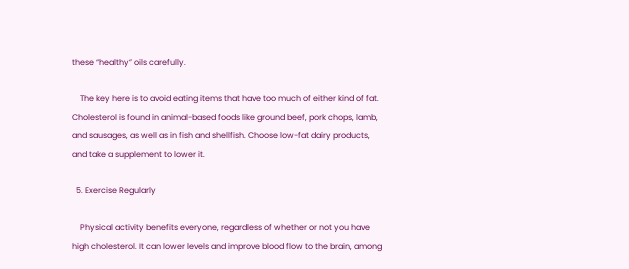these “healthy” oils carefully.

    The key here is to avoid eating items that have too much of either kind of fat. Cholesterol is found in animal-based foods like ground beef, pork chops, lamb, and sausages, as well as in fish and shellfish. Choose low-fat dairy products, and take a supplement to lower it.

  5. Exercise Regularly

    Physical activity benefits everyone, regardless of whether or not you have high cholesterol. It can lower levels and improve blood flow to the brain, among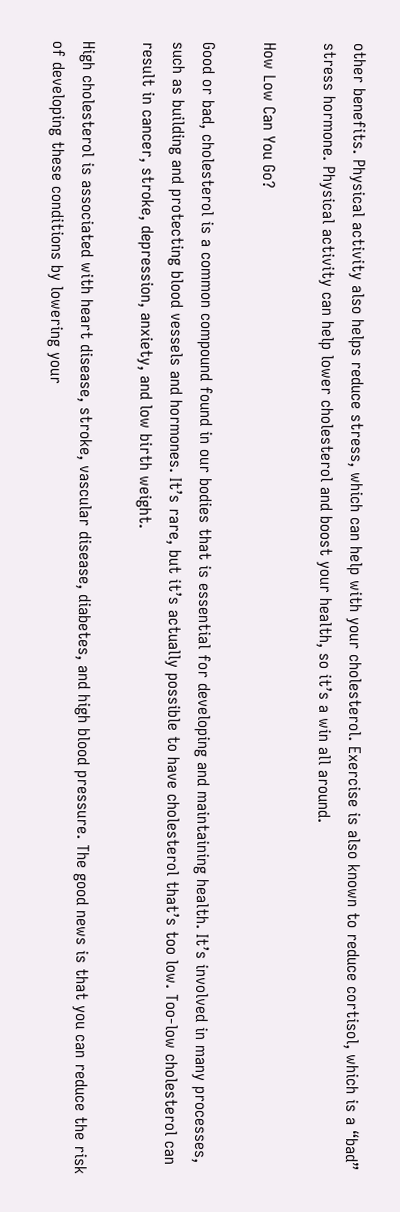other benefits. Physical activity also helps reduce stress, which can help with your cholesterol. Exercise is also known to reduce cortisol, which is a “bad” stress hormone. Physical activity can help lower cholesterol and boost your health, so it’s a win all around.

How Low Can You Go?

Good or bad, cholesterol is a common compound found in our bodies that is essential for developing and maintaining health. It’s involved in many processes, such as building and protecting blood vessels and hormones. It’s rare, but it’s actually possible to have cholesterol that’s too low. Too-low cholesterol can result in cancer, stroke, depression, anxiety, and low birth weight.

High cholesterol is associated with heart disease, stroke, vascular disease, diabetes, and high blood pressure. The good news is that you can reduce the risk of developing these conditions by lowering your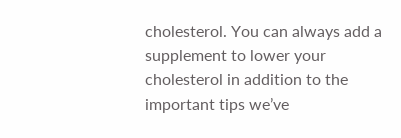cholesterol. You can always add a supplement to lower your cholesterol in addition to the important tips we’ve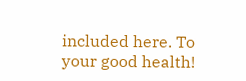included here. To your good health!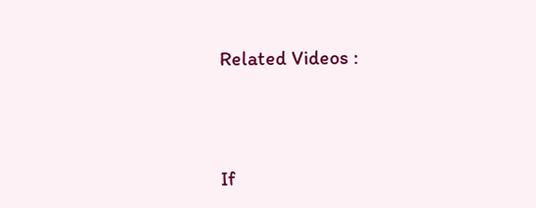Related Videos :




If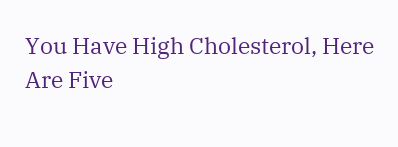You Have High Cholesterol, Here Are Five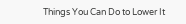Things You Can Do to Lower It